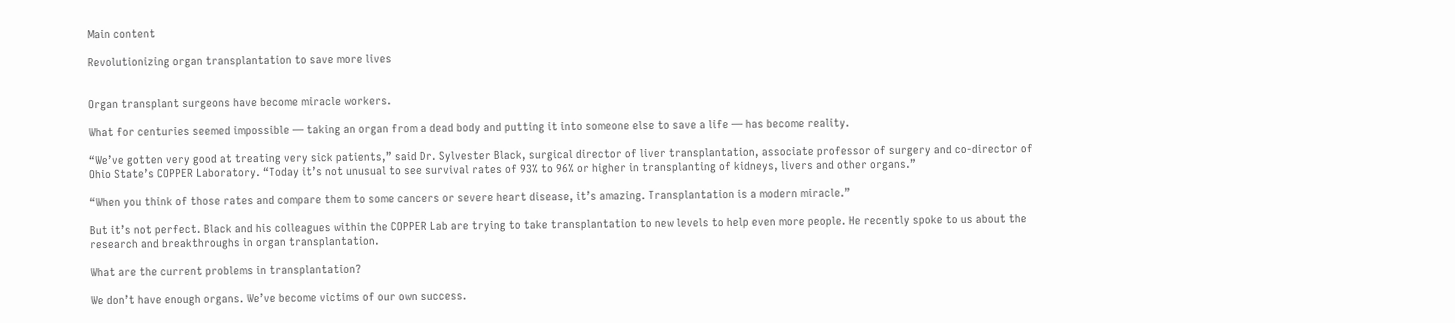Main content

Revolutionizing organ transplantation to save more lives


Organ transplant surgeons have become miracle workers.

What for centuries seemed impossible — taking an organ from a dead body and putting it into someone else to save a life — has become reality.

“We’ve gotten very good at treating very sick patients,” said Dr. Sylvester Black, surgical director of liver transplantation, associate professor of surgery and co-director of Ohio State’s COPPER Laboratory. “Today it’s not unusual to see survival rates of 93% to 96% or higher in transplanting of kidneys, livers and other organs.”

“When you think of those rates and compare them to some cancers or severe heart disease, it’s amazing. Transplantation is a modern miracle.”

But it’s not perfect. Black and his colleagues within the COPPER Lab are trying to take transplantation to new levels to help even more people. He recently spoke to us about the research and breakthroughs in organ transplantation.

What are the current problems in transplantation?

We don’t have enough organs. We’ve become victims of our own success.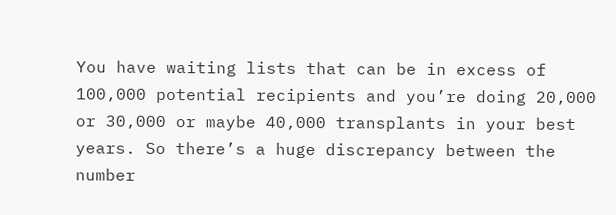You have waiting lists that can be in excess of 100,000 potential recipients and you’re doing 20,000 or 30,000 or maybe 40,000 transplants in your best years. So there’s a huge discrepancy between the number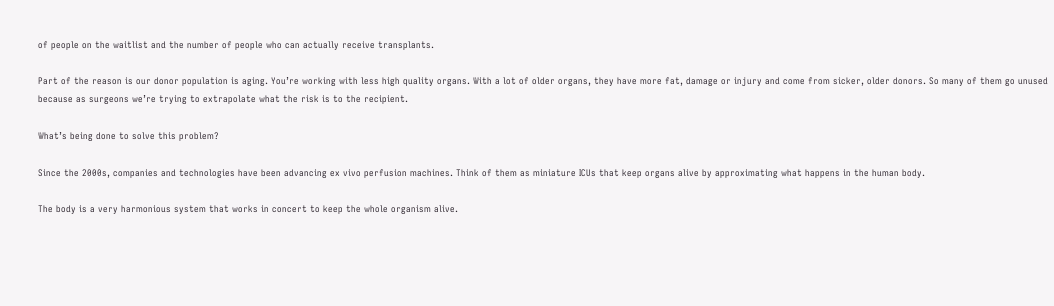of people on the waitlist and the number of people who can actually receive transplants.

Part of the reason is our donor population is aging. You’re working with less high quality organs. With a lot of older organs, they have more fat, damage or injury and come from sicker, older donors. So many of them go unused because as surgeons we’re trying to extrapolate what the risk is to the recipient.

What’s being done to solve this problem?

Since the 2000s, companies and technologies have been advancing ex vivo perfusion machines. Think of them as miniature ICUs that keep organs alive by approximating what happens in the human body.

The body is a very harmonious system that works in concert to keep the whole organism alive.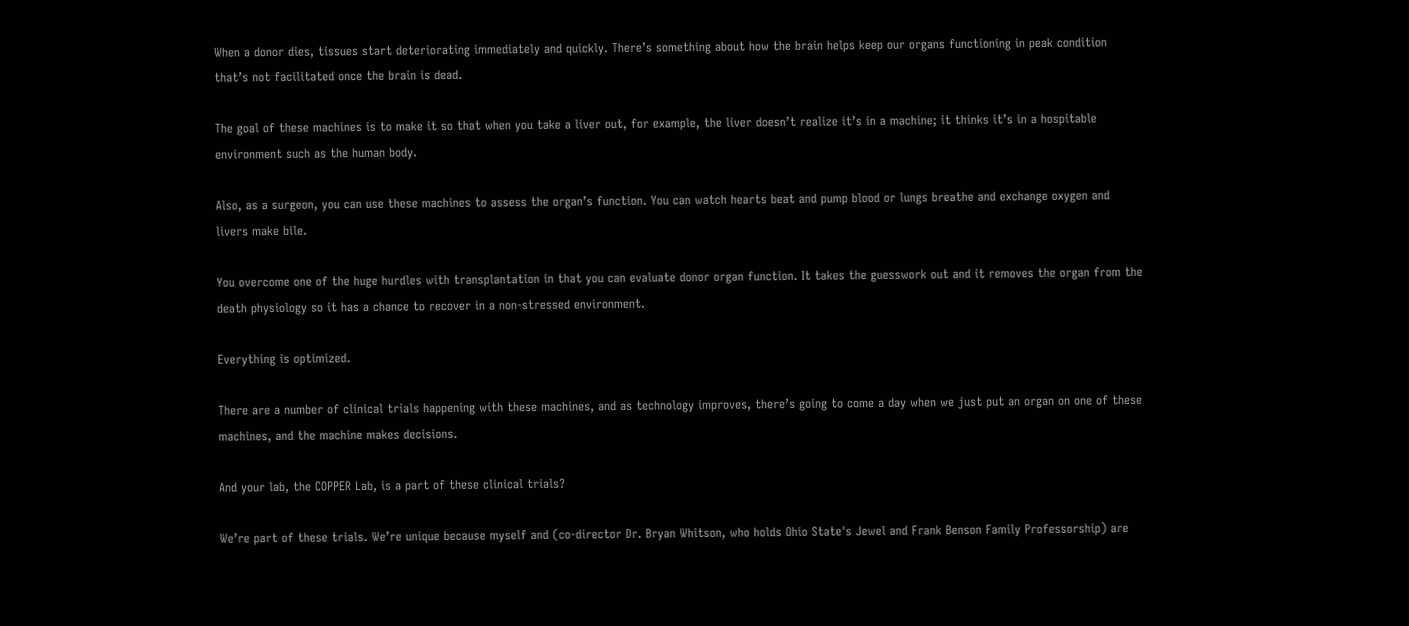When a donor dies, tissues start deteriorating immediately and quickly. There’s something about how the brain helps keep our organs functioning in peak condition that’s not facilitated once the brain is dead.

The goal of these machines is to make it so that when you take a liver out, for example, the liver doesn’t realize it’s in a machine; it thinks it’s in a hospitable environment such as the human body.

Also, as a surgeon, you can use these machines to assess the organ’s function. You can watch hearts beat and pump blood or lungs breathe and exchange oxygen and livers make bile.

You overcome one of the huge hurdles with transplantation in that you can evaluate donor organ function. It takes the guesswork out and it removes the organ from the death physiology so it has a chance to recover in a non-stressed environment.

Everything is optimized.

There are a number of clinical trials happening with these machines, and as technology improves, there’s going to come a day when we just put an organ on one of these machines, and the machine makes decisions.

And your lab, the COPPER Lab, is a part of these clinical trials?

We’re part of these trials. We’re unique because myself and (co-director Dr. Bryan Whitson, who holds Ohio State's Jewel and Frank Benson Family Professorship) are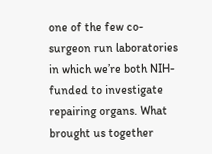one of the few co-surgeon run laboratories in which we’re both NIH-funded to investigate repairing organs. What brought us together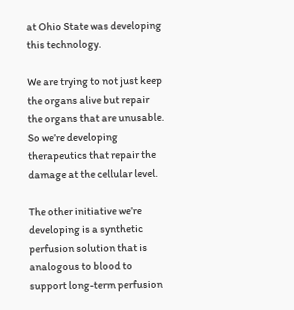at Ohio State was developing this technology.

We are trying to not just keep the organs alive but repair the organs that are unusable. So we’re developing therapeutics that repair the damage at the cellular level.

The other initiative we’re developing is a synthetic perfusion solution that is analogous to blood to support long-term perfusion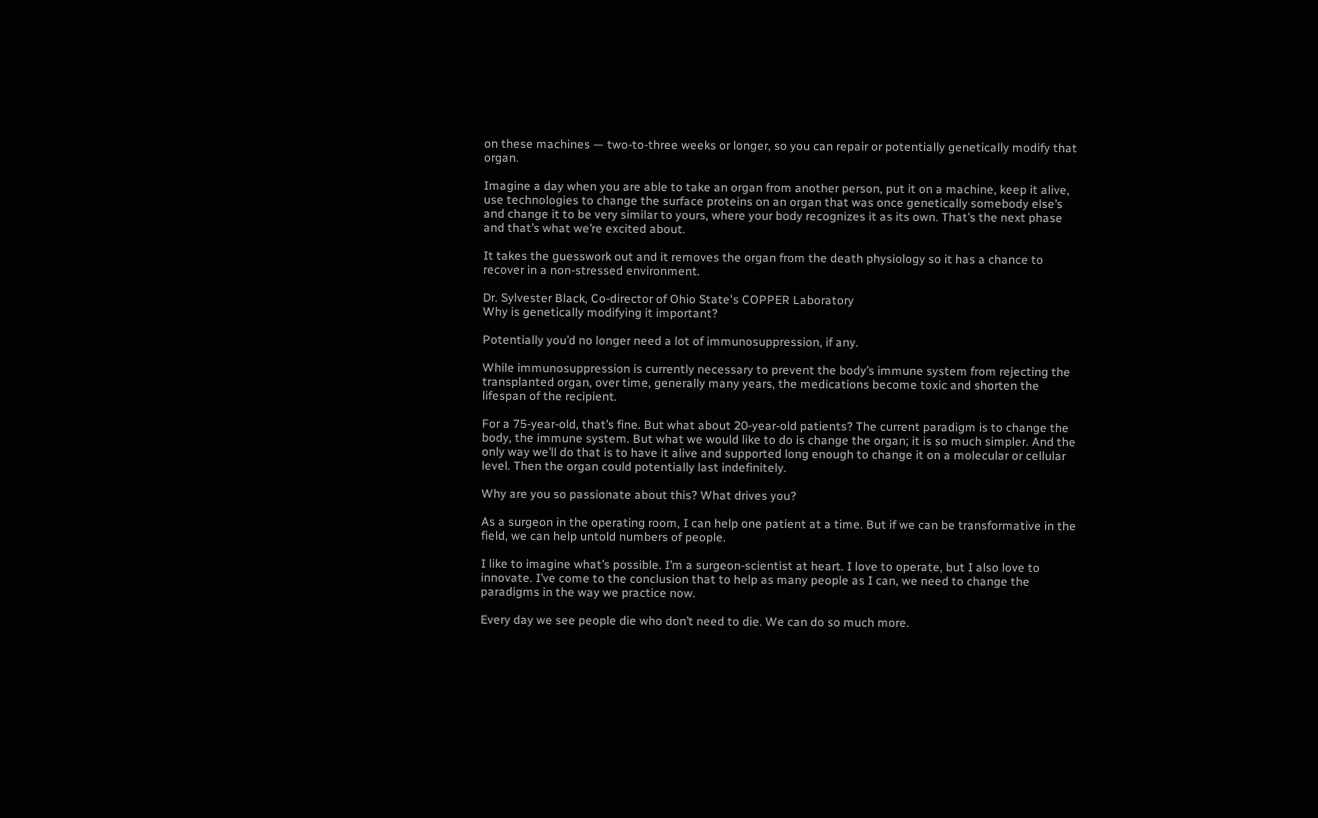on these machines — two-to-three weeks or longer, so you can repair or potentially genetically modify that organ.

Imagine a day when you are able to take an organ from another person, put it on a machine, keep it alive, use technologies to change the surface proteins on an organ that was once genetically somebody else’s and change it to be very similar to yours, where your body recognizes it as its own. That’s the next phase and that’s what we’re excited about.

It takes the guesswork out and it removes the organ from the death physiology so it has a chance to recover in a non-stressed environment.

Dr. Sylvester Black, Co-director of Ohio State's COPPER Laboratory
Why is genetically modifying it important?

Potentially you’d no longer need a lot of immunosuppression, if any.

While immunosuppression is currently necessary to prevent the body’s immune system from rejecting the transplanted organ, over time, generally many years, the medications become toxic and shorten the lifespan of the recipient.

For a 75-year-old, that’s fine. But what about 20-year-old patients? The current paradigm is to change the body, the immune system. But what we would like to do is change the organ; it is so much simpler. And the only way we’ll do that is to have it alive and supported long enough to change it on a molecular or cellular level. Then the organ could potentially last indefinitely.

Why are you so passionate about this? What drives you?

As a surgeon in the operating room, I can help one patient at a time. But if we can be transformative in the field, we can help untold numbers of people.

I like to imagine what’s possible. I’m a surgeon-scientist at heart. I love to operate, but I also love to innovate. I’ve come to the conclusion that to help as many people as I can, we need to change the paradigms in the way we practice now.

Every day we see people die who don’t need to die. We can do so much more.